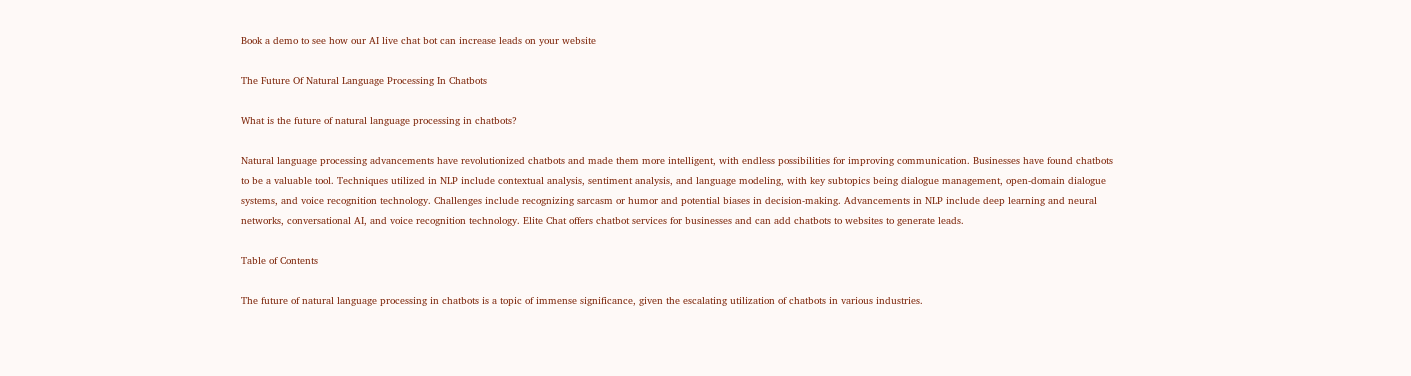Book a demo to see how our AI live chat bot can increase leads on your website

The Future Of Natural Language Processing In Chatbots

What is the future of natural language processing in chatbots?

Natural language processing advancements have revolutionized chatbots and made them more intelligent, with endless possibilities for improving communication. Businesses have found chatbots to be a valuable tool. Techniques utilized in NLP include contextual analysis, sentiment analysis, and language modeling, with key subtopics being dialogue management, open-domain dialogue systems, and voice recognition technology. Challenges include recognizing sarcasm or humor and potential biases in decision-making. Advancements in NLP include deep learning and neural networks, conversational AI, and voice recognition technology. Elite Chat offers chatbot services for businesses and can add chatbots to websites to generate leads.

Table of Contents

The future of natural language processing in chatbots is a topic of immense significance, given the escalating utilization of chatbots in various industries.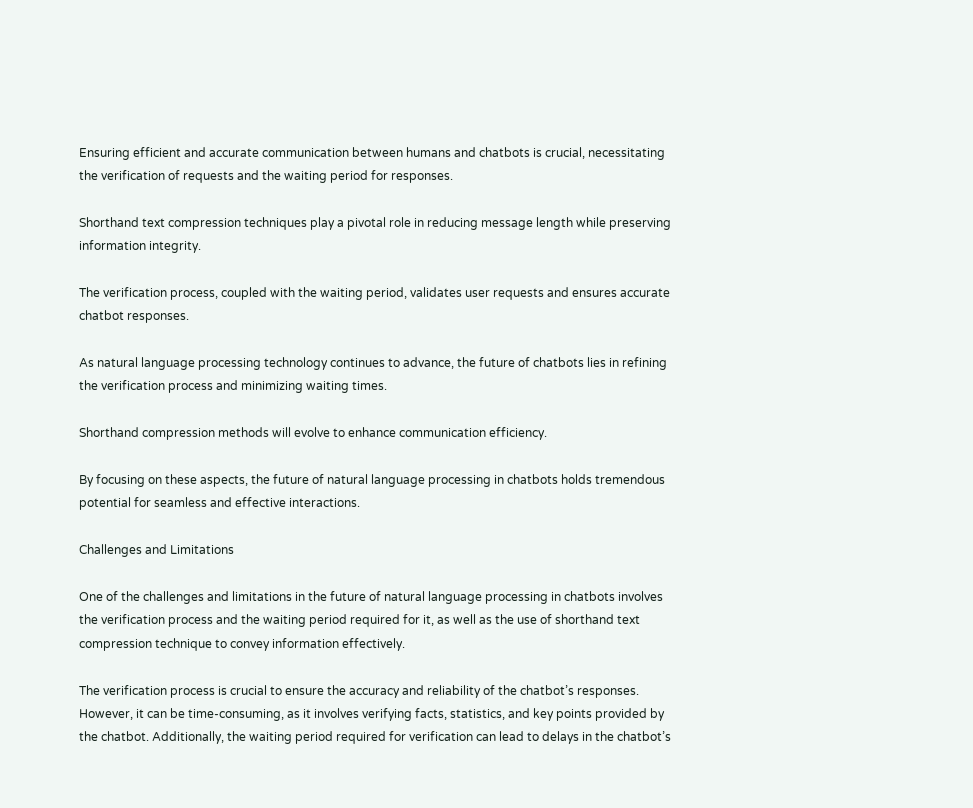Ensuring efficient and accurate communication between humans and chatbots is crucial, necessitating the verification of requests and the waiting period for responses.

Shorthand text compression techniques play a pivotal role in reducing message length while preserving information integrity.

The verification process, coupled with the waiting period, validates user requests and ensures accurate chatbot responses.

As natural language processing technology continues to advance, the future of chatbots lies in refining the verification process and minimizing waiting times.

Shorthand compression methods will evolve to enhance communication efficiency.

By focusing on these aspects, the future of natural language processing in chatbots holds tremendous potential for seamless and effective interactions.

Challenges and Limitations

One of the challenges and limitations in the future of natural language processing in chatbots involves the verification process and the waiting period required for it, as well as the use of shorthand text compression technique to convey information effectively.

The verification process is crucial to ensure the accuracy and reliability of the chatbot’s responses. However, it can be time-consuming, as it involves verifying facts, statistics, and key points provided by the chatbot. Additionally, the waiting period required for verification can lead to delays in the chatbot’s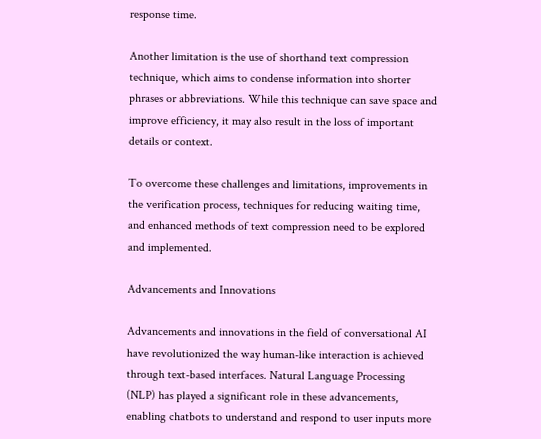response time.

Another limitation is the use of shorthand text compression technique, which aims to condense information into shorter phrases or abbreviations. While this technique can save space and improve efficiency, it may also result in the loss of important details or context.

To overcome these challenges and limitations, improvements in the verification process, techniques for reducing waiting time, and enhanced methods of text compression need to be explored and implemented.

Advancements and Innovations

Advancements and innovations in the field of conversational AI have revolutionized the way human-like interaction is achieved through text-based interfaces. Natural Language Processing (NLP) has played a significant role in these advancements, enabling chatbots to understand and respond to user inputs more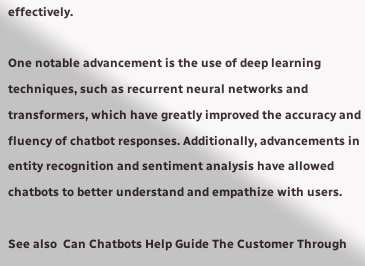effectively.

One notable advancement is the use of deep learning techniques, such as recurrent neural networks and transformers, which have greatly improved the accuracy and fluency of chatbot responses. Additionally, advancements in entity recognition and sentiment analysis have allowed chatbots to better understand and empathize with users.

See also  Can Chatbots Help Guide The Customer Through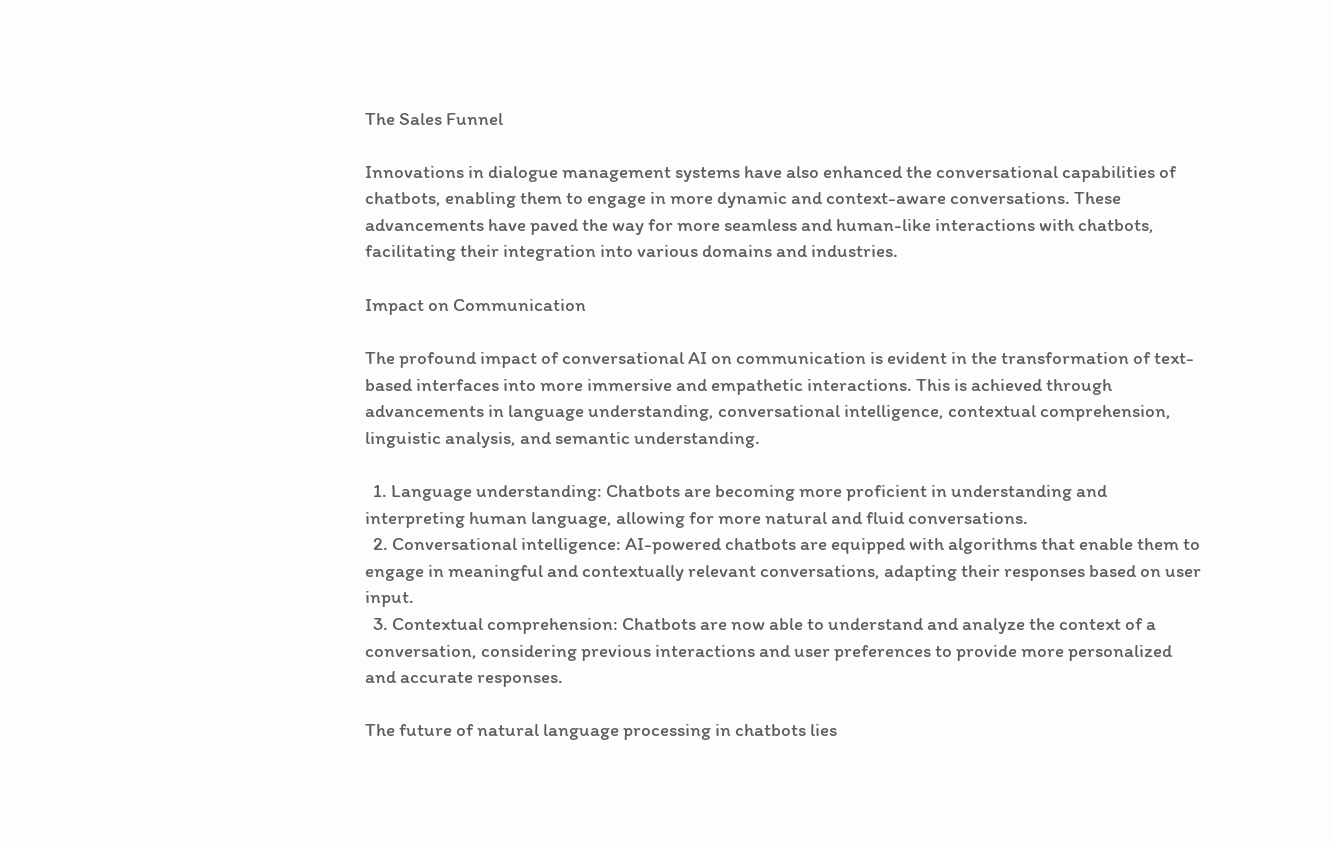The Sales Funnel

Innovations in dialogue management systems have also enhanced the conversational capabilities of chatbots, enabling them to engage in more dynamic and context-aware conversations. These advancements have paved the way for more seamless and human-like interactions with chatbots, facilitating their integration into various domains and industries.

Impact on Communication

The profound impact of conversational AI on communication is evident in the transformation of text-based interfaces into more immersive and empathetic interactions. This is achieved through advancements in language understanding, conversational intelligence, contextual comprehension, linguistic analysis, and semantic understanding.

  1. Language understanding: Chatbots are becoming more proficient in understanding and interpreting human language, allowing for more natural and fluid conversations.
  2. Conversational intelligence: AI-powered chatbots are equipped with algorithms that enable them to engage in meaningful and contextually relevant conversations, adapting their responses based on user input.
  3. Contextual comprehension: Chatbots are now able to understand and analyze the context of a conversation, considering previous interactions and user preferences to provide more personalized and accurate responses.

The future of natural language processing in chatbots lies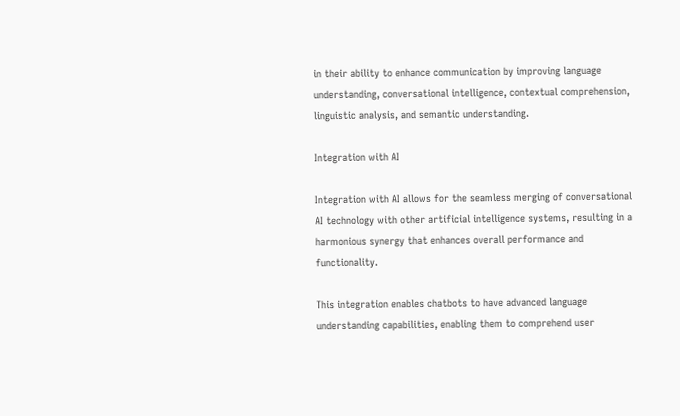in their ability to enhance communication by improving language understanding, conversational intelligence, contextual comprehension, linguistic analysis, and semantic understanding.

Integration with AI

Integration with AI allows for the seamless merging of conversational AI technology with other artificial intelligence systems, resulting in a harmonious synergy that enhances overall performance and functionality.

This integration enables chatbots to have advanced language understanding capabilities, enabling them to comprehend user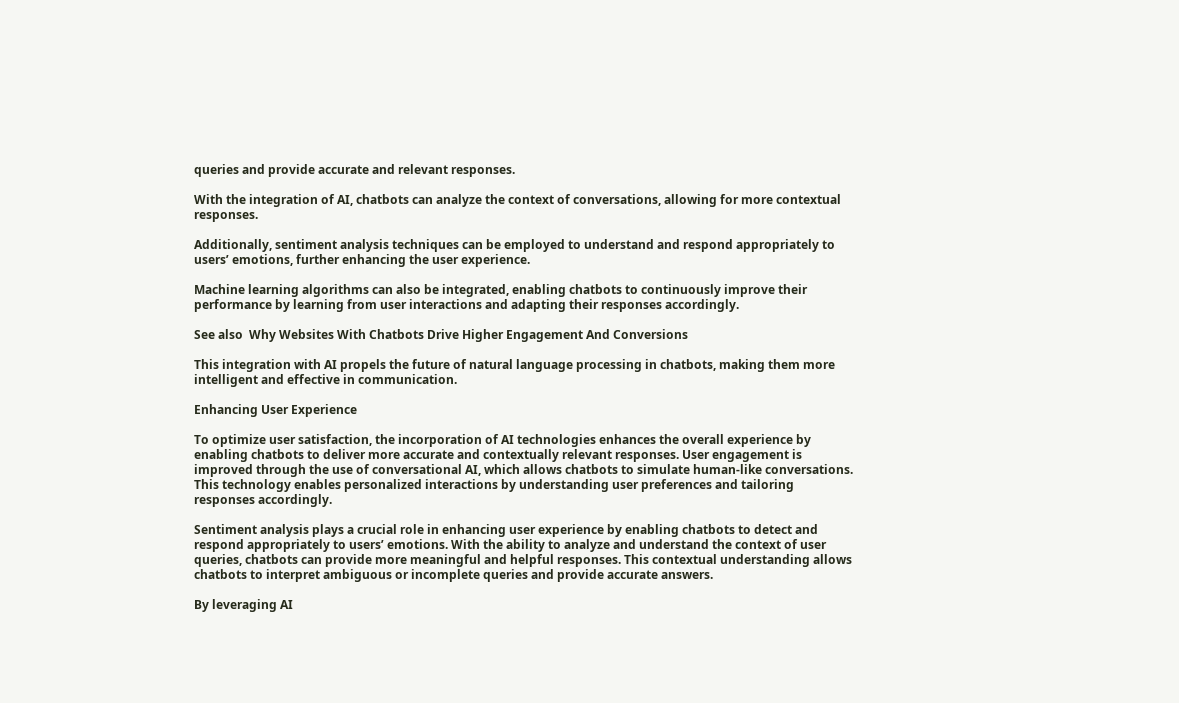queries and provide accurate and relevant responses.

With the integration of AI, chatbots can analyze the context of conversations, allowing for more contextual responses.

Additionally, sentiment analysis techniques can be employed to understand and respond appropriately to users’ emotions, further enhancing the user experience.

Machine learning algorithms can also be integrated, enabling chatbots to continuously improve their performance by learning from user interactions and adapting their responses accordingly.

See also  Why Websites With Chatbots Drive Higher Engagement And Conversions

This integration with AI propels the future of natural language processing in chatbots, making them more intelligent and effective in communication.

Enhancing User Experience

To optimize user satisfaction, the incorporation of AI technologies enhances the overall experience by enabling chatbots to deliver more accurate and contextually relevant responses. User engagement is improved through the use of conversational AI, which allows chatbots to simulate human-like conversations. This technology enables personalized interactions by understanding user preferences and tailoring responses accordingly.

Sentiment analysis plays a crucial role in enhancing user experience by enabling chatbots to detect and respond appropriately to users’ emotions. With the ability to analyze and understand the context of user queries, chatbots can provide more meaningful and helpful responses. This contextual understanding allows chatbots to interpret ambiguous or incomplete queries and provide accurate answers.

By leveraging AI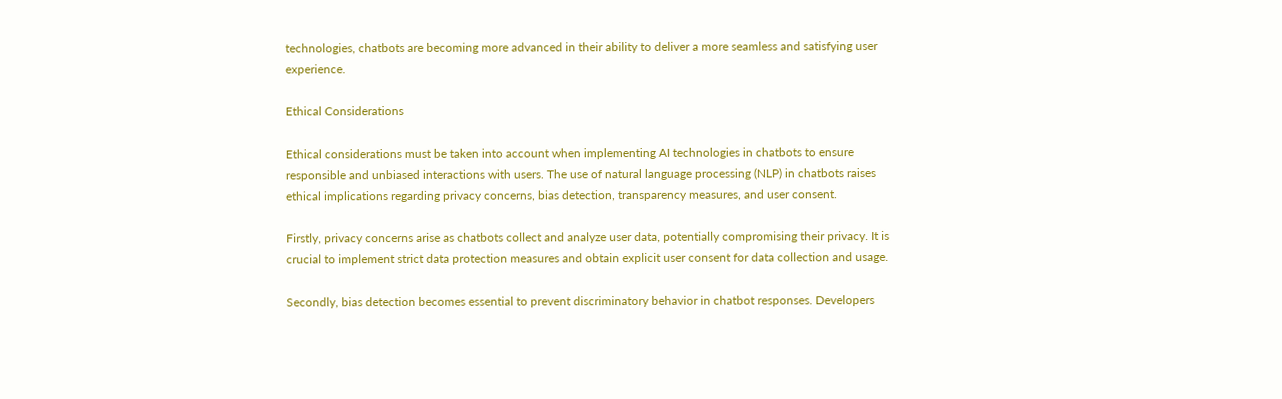technologies, chatbots are becoming more advanced in their ability to deliver a more seamless and satisfying user experience.

Ethical Considerations

Ethical considerations must be taken into account when implementing AI technologies in chatbots to ensure responsible and unbiased interactions with users. The use of natural language processing (NLP) in chatbots raises ethical implications regarding privacy concerns, bias detection, transparency measures, and user consent.

Firstly, privacy concerns arise as chatbots collect and analyze user data, potentially compromising their privacy. It is crucial to implement strict data protection measures and obtain explicit user consent for data collection and usage.

Secondly, bias detection becomes essential to prevent discriminatory behavior in chatbot responses. Developers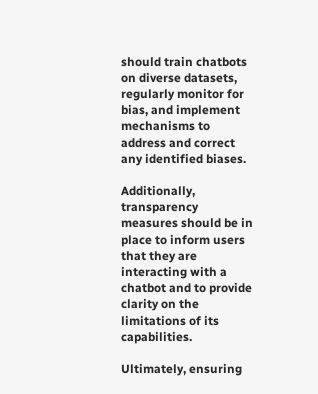should train chatbots on diverse datasets, regularly monitor for bias, and implement mechanisms to address and correct any identified biases.

Additionally, transparency measures should be in place to inform users that they are interacting with a chatbot and to provide clarity on the limitations of its capabilities.

Ultimately, ensuring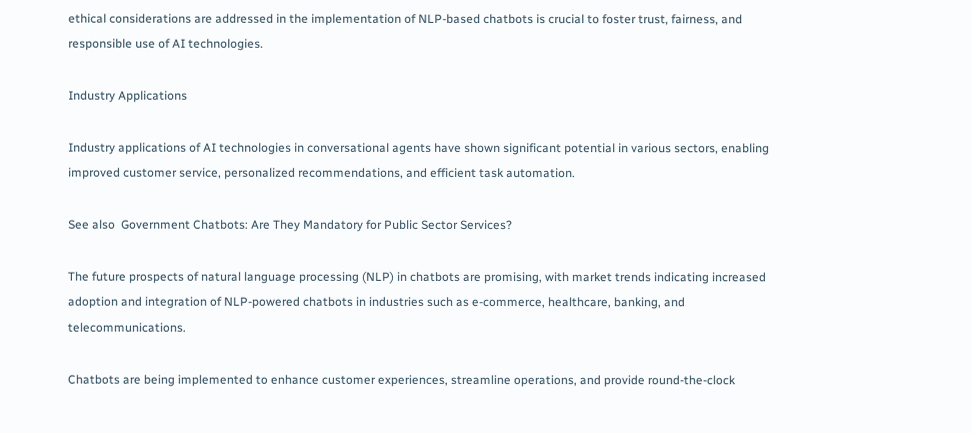ethical considerations are addressed in the implementation of NLP-based chatbots is crucial to foster trust, fairness, and responsible use of AI technologies.

Industry Applications

Industry applications of AI technologies in conversational agents have shown significant potential in various sectors, enabling improved customer service, personalized recommendations, and efficient task automation.

See also  Government Chatbots: Are They Mandatory for Public Sector Services?

The future prospects of natural language processing (NLP) in chatbots are promising, with market trends indicating increased adoption and integration of NLP-powered chatbots in industries such as e-commerce, healthcare, banking, and telecommunications.

Chatbots are being implemented to enhance customer experiences, streamline operations, and provide round-the-clock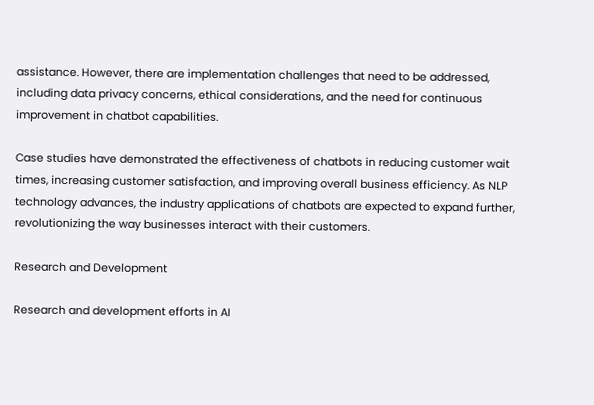assistance. However, there are implementation challenges that need to be addressed, including data privacy concerns, ethical considerations, and the need for continuous improvement in chatbot capabilities.

Case studies have demonstrated the effectiveness of chatbots in reducing customer wait times, increasing customer satisfaction, and improving overall business efficiency. As NLP technology advances, the industry applications of chatbots are expected to expand further, revolutionizing the way businesses interact with their customers.

Research and Development

Research and development efforts in AI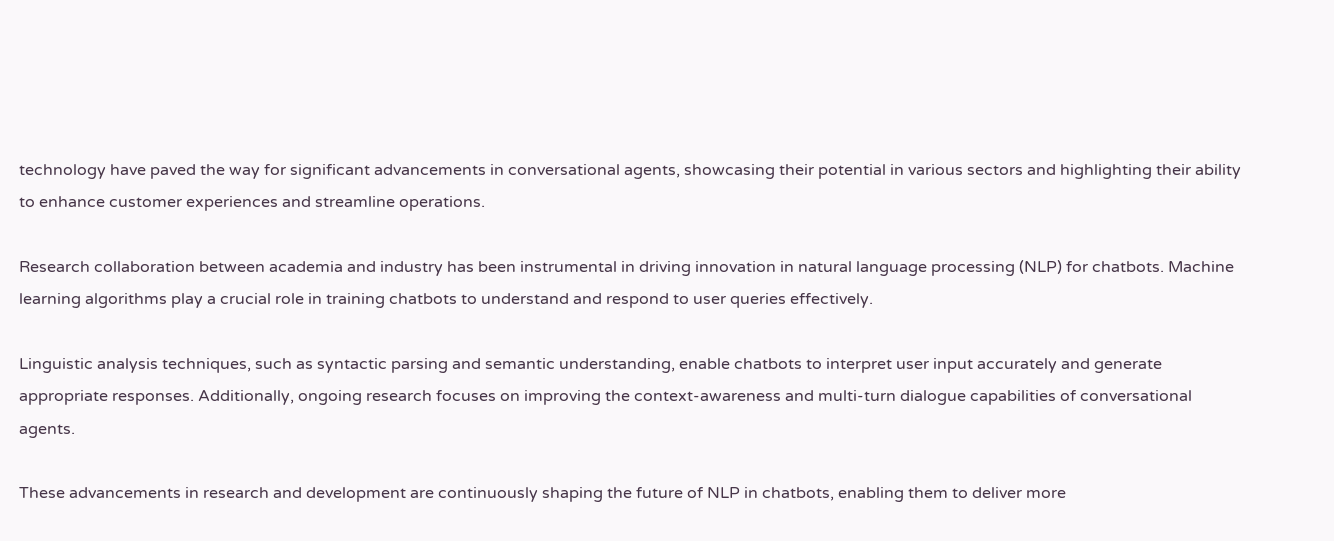technology have paved the way for significant advancements in conversational agents, showcasing their potential in various sectors and highlighting their ability to enhance customer experiences and streamline operations.

Research collaboration between academia and industry has been instrumental in driving innovation in natural language processing (NLP) for chatbots. Machine learning algorithms play a crucial role in training chatbots to understand and respond to user queries effectively.

Linguistic analysis techniques, such as syntactic parsing and semantic understanding, enable chatbots to interpret user input accurately and generate appropriate responses. Additionally, ongoing research focuses on improving the context-awareness and multi-turn dialogue capabilities of conversational agents.

These advancements in research and development are continuously shaping the future of NLP in chatbots, enabling them to deliver more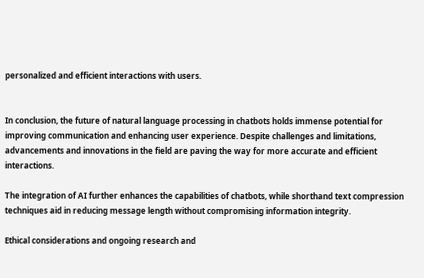personalized and efficient interactions with users.


In conclusion, the future of natural language processing in chatbots holds immense potential for improving communication and enhancing user experience. Despite challenges and limitations, advancements and innovations in the field are paving the way for more accurate and efficient interactions.

The integration of AI further enhances the capabilities of chatbots, while shorthand text compression techniques aid in reducing message length without compromising information integrity.

Ethical considerations and ongoing research and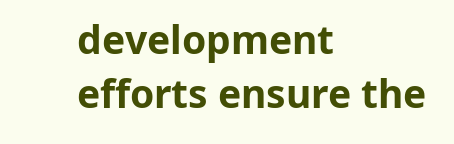development efforts ensure the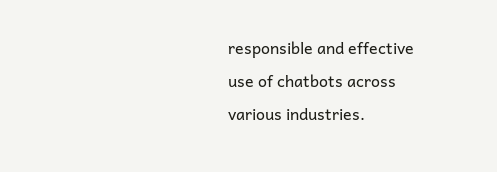responsible and effective use of chatbots across various industries.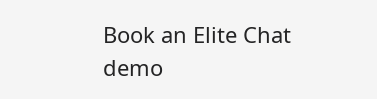Book an Elite Chat demo